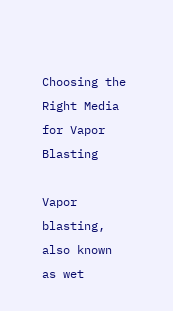Choosing the Right Media for Vapor Blasting

Vapor blasting, also known as wet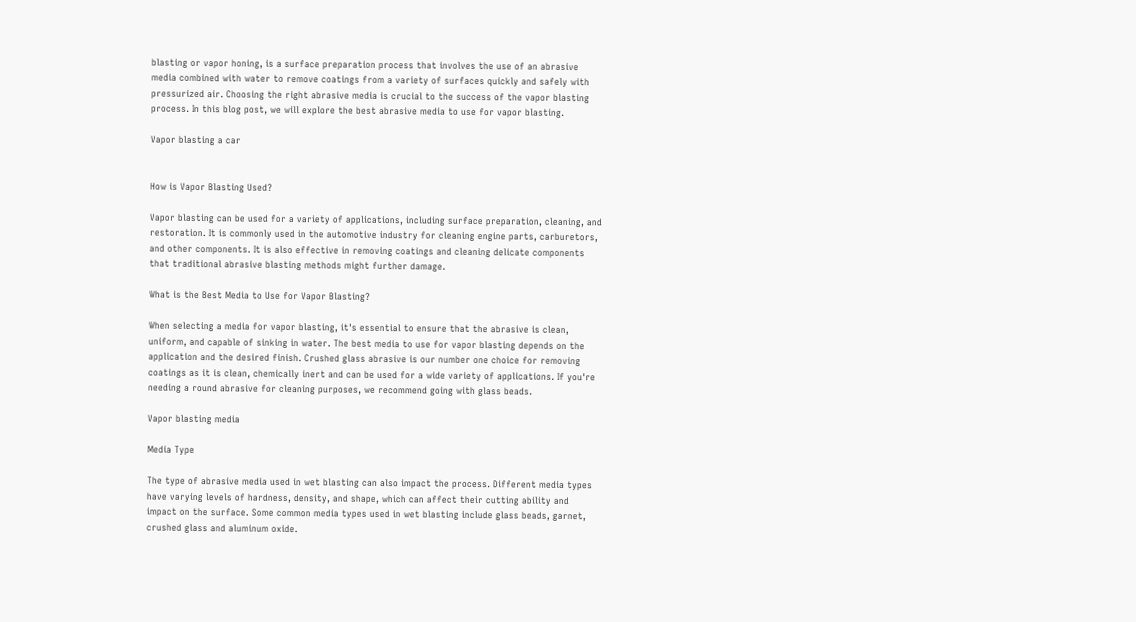blasting or vapor honing, is a surface preparation process that involves the use of an abrasive media combined with water to remove coatings from a variety of surfaces quickly and safely with pressurized air. Choosing the right abrasive media is crucial to the success of the vapor blasting process. In this blog post, we will explore the best abrasive media to use for vapor blasting.

Vapor blasting a car


How is Vapor Blasting Used?

Vapor blasting can be used for a variety of applications, including surface preparation, cleaning, and restoration. It is commonly used in the automotive industry for cleaning engine parts, carburetors, and other components. It is also effective in removing coatings and cleaning delicate components that traditional abrasive blasting methods might further damage.

What is the Best Media to Use for Vapor Blasting?

When selecting a media for vapor blasting, it's essential to ensure that the abrasive is clean, uniform, and capable of sinking in water. The best media to use for vapor blasting depends on the application and the desired finish. Crushed glass abrasive is our number one choice for removing coatings as it is clean, chemically inert and can be used for a wide variety of applications. If you're needing a round abrasive for cleaning purposes, we recommend going with glass beads.

Vapor blasting media

Media Type

The type of abrasive media used in wet blasting can also impact the process. Different media types have varying levels of hardness, density, and shape, which can affect their cutting ability and impact on the surface. Some common media types used in wet blasting include glass beads, garnet, crushed glass and aluminum oxide.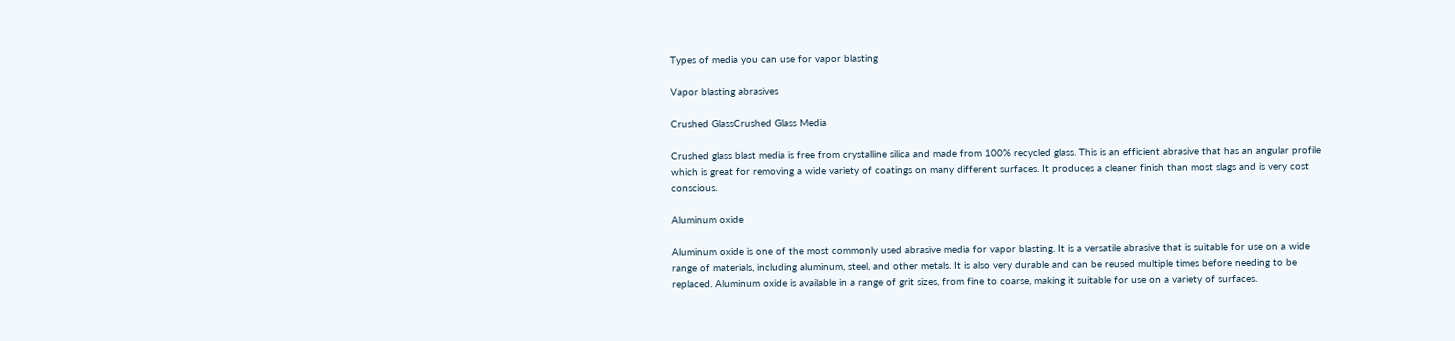Types of media you can use for vapor blasting

Vapor blasting abrasives

Crushed GlassCrushed Glass Media

Crushed glass blast media is free from crystalline silica and made from 100% recycled glass. This is an efficient abrasive that has an angular profile which is great for removing a wide variety of coatings on many different surfaces. It produces a cleaner finish than most slags and is very cost conscious.

Aluminum oxide

Aluminum oxide is one of the most commonly used abrasive media for vapor blasting. It is a versatile abrasive that is suitable for use on a wide range of materials, including aluminum, steel, and other metals. It is also very durable and can be reused multiple times before needing to be replaced. Aluminum oxide is available in a range of grit sizes, from fine to coarse, making it suitable for use on a variety of surfaces.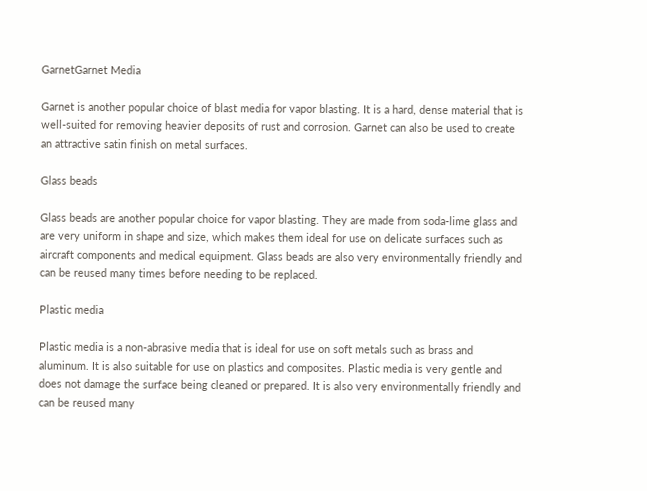GarnetGarnet Media

Garnet is another popular choice of blast media for vapor blasting. It is a hard, dense material that is well-suited for removing heavier deposits of rust and corrosion. Garnet can also be used to create an attractive satin finish on metal surfaces.

Glass beads

Glass beads are another popular choice for vapor blasting. They are made from soda-lime glass and are very uniform in shape and size, which makes them ideal for use on delicate surfaces such as aircraft components and medical equipment. Glass beads are also very environmentally friendly and can be reused many times before needing to be replaced.

Plastic media

Plastic media is a non-abrasive media that is ideal for use on soft metals such as brass and aluminum. It is also suitable for use on plastics and composites. Plastic media is very gentle and does not damage the surface being cleaned or prepared. It is also very environmentally friendly and can be reused many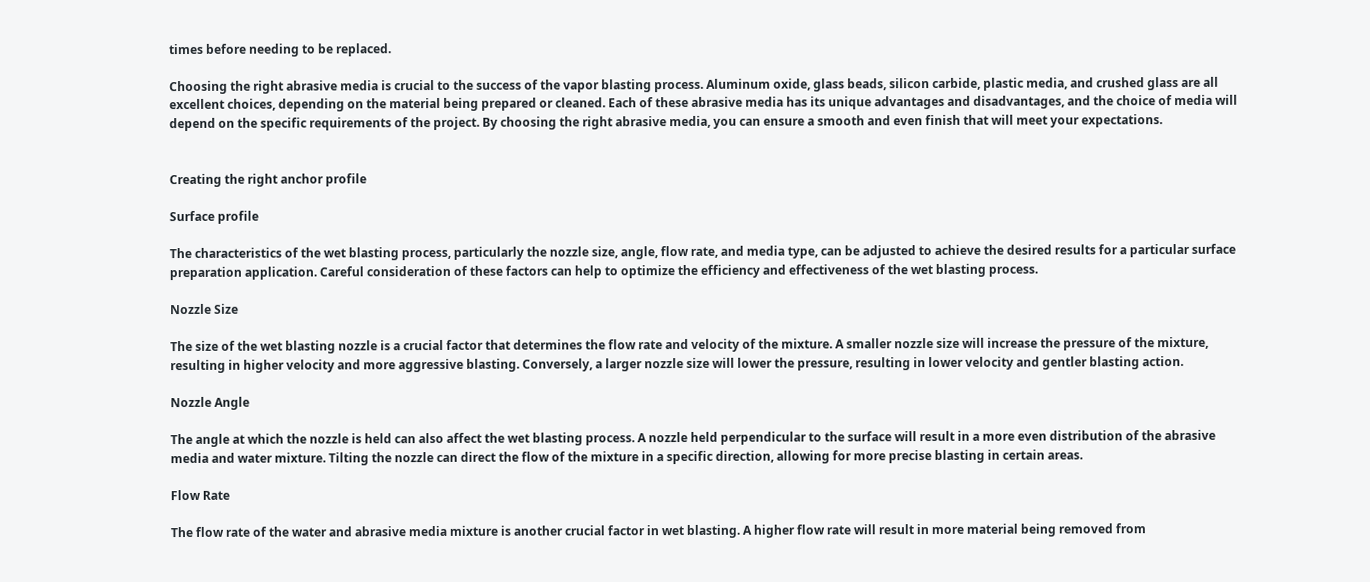times before needing to be replaced.

Choosing the right abrasive media is crucial to the success of the vapor blasting process. Aluminum oxide, glass beads, silicon carbide, plastic media, and crushed glass are all excellent choices, depending on the material being prepared or cleaned. Each of these abrasive media has its unique advantages and disadvantages, and the choice of media will depend on the specific requirements of the project. By choosing the right abrasive media, you can ensure a smooth and even finish that will meet your expectations.


Creating the right anchor profile

Surface profile

The characteristics of the wet blasting process, particularly the nozzle size, angle, flow rate, and media type, can be adjusted to achieve the desired results for a particular surface preparation application. Careful consideration of these factors can help to optimize the efficiency and effectiveness of the wet blasting process.

Nozzle Size

The size of the wet blasting nozzle is a crucial factor that determines the flow rate and velocity of the mixture. A smaller nozzle size will increase the pressure of the mixture, resulting in higher velocity and more aggressive blasting. Conversely, a larger nozzle size will lower the pressure, resulting in lower velocity and gentler blasting action.

Nozzle Angle

The angle at which the nozzle is held can also affect the wet blasting process. A nozzle held perpendicular to the surface will result in a more even distribution of the abrasive media and water mixture. Tilting the nozzle can direct the flow of the mixture in a specific direction, allowing for more precise blasting in certain areas.

Flow Rate

The flow rate of the water and abrasive media mixture is another crucial factor in wet blasting. A higher flow rate will result in more material being removed from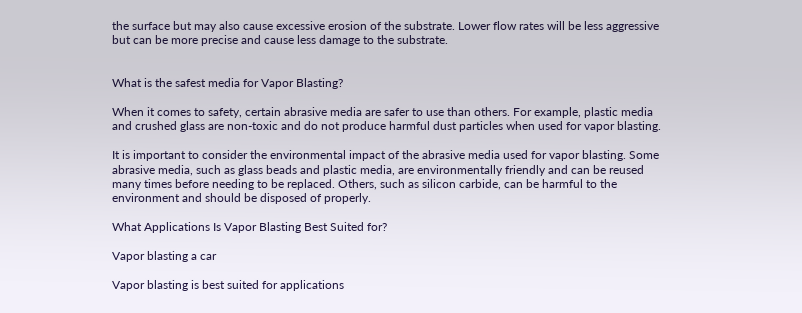the surface but may also cause excessive erosion of the substrate. Lower flow rates will be less aggressive but can be more precise and cause less damage to the substrate.


What is the safest media for Vapor Blasting?

When it comes to safety, certain abrasive media are safer to use than others. For example, plastic media and crushed glass are non-toxic and do not produce harmful dust particles when used for vapor blasting.

It is important to consider the environmental impact of the abrasive media used for vapor blasting. Some abrasive media, such as glass beads and plastic media, are environmentally friendly and can be reused many times before needing to be replaced. Others, such as silicon carbide, can be harmful to the environment and should be disposed of properly.

What Applications Is Vapor Blasting Best Suited for?

Vapor blasting a car

Vapor blasting is best suited for applications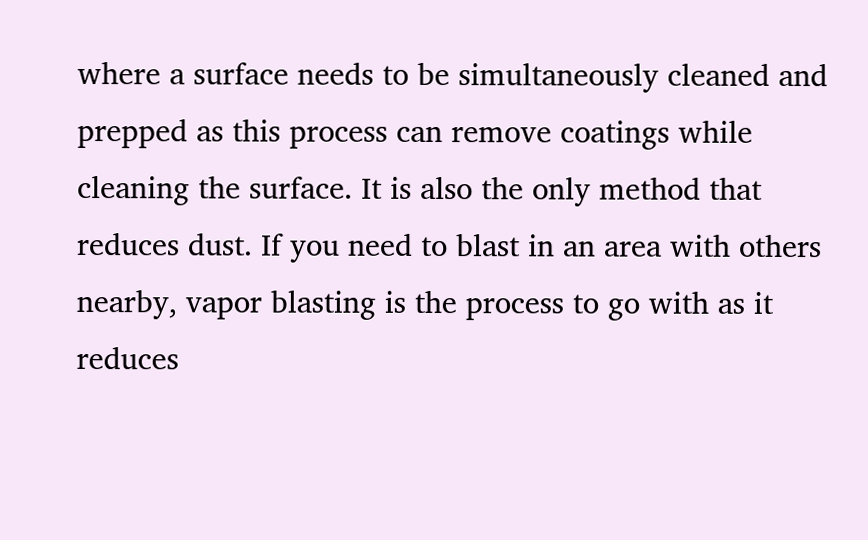where a surface needs to be simultaneously cleaned and prepped as this process can remove coatings while cleaning the surface. It is also the only method that reduces dust. If you need to blast in an area with others nearby, vapor blasting is the process to go with as it reduces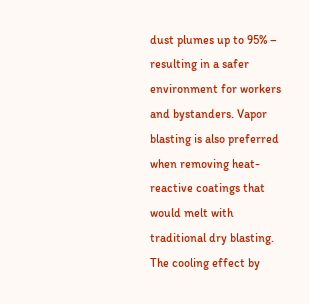dust plumes up to 95% – resulting in a safer environment for workers and bystanders. Vapor blasting is also preferred when removing heat-reactive coatings that would melt with traditional dry blasting. The cooling effect by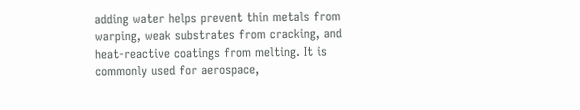adding water helps prevent thin metals from warping, weak substrates from cracking, and heat-reactive coatings from melting. It is commonly used for aerospace,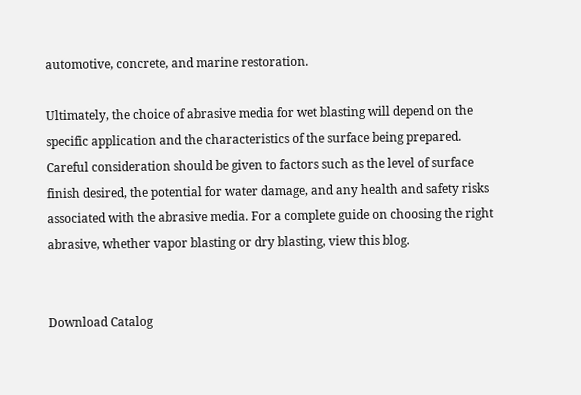automotive, concrete, and marine restoration.

Ultimately, the choice of abrasive media for wet blasting will depend on the specific application and the characteristics of the surface being prepared. Careful consideration should be given to factors such as the level of surface finish desired, the potential for water damage, and any health and safety risks associated with the abrasive media. For a complete guide on choosing the right abrasive, whether vapor blasting or dry blasting, view this blog.


Download Catalog